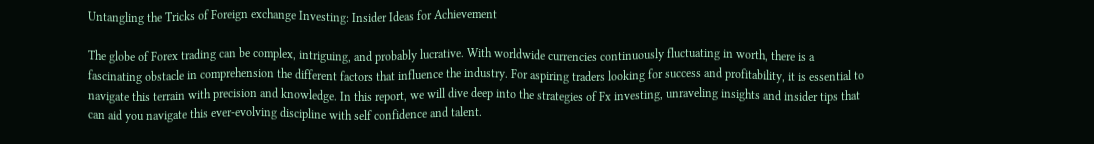Untangling the Tricks of Foreign exchange Investing: Insider Ideas for Achievement

The globe of Forex trading can be complex, intriguing, and probably lucrative. With worldwide currencies continuously fluctuating in worth, there is a fascinating obstacle in comprehension the different factors that influence the industry. For aspiring traders looking for success and profitability, it is essential to navigate this terrain with precision and knowledge. In this report, we will dive deep into the strategies of Fx investing, unraveling insights and insider tips that can aid you navigate this ever-evolving discipline with self confidence and talent.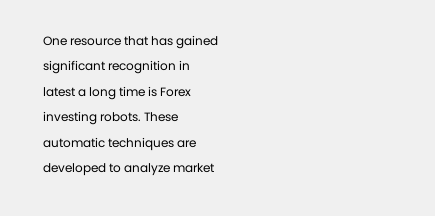One resource that has gained significant recognition in latest a long time is Forex investing robots. These automatic techniques are developed to analyze market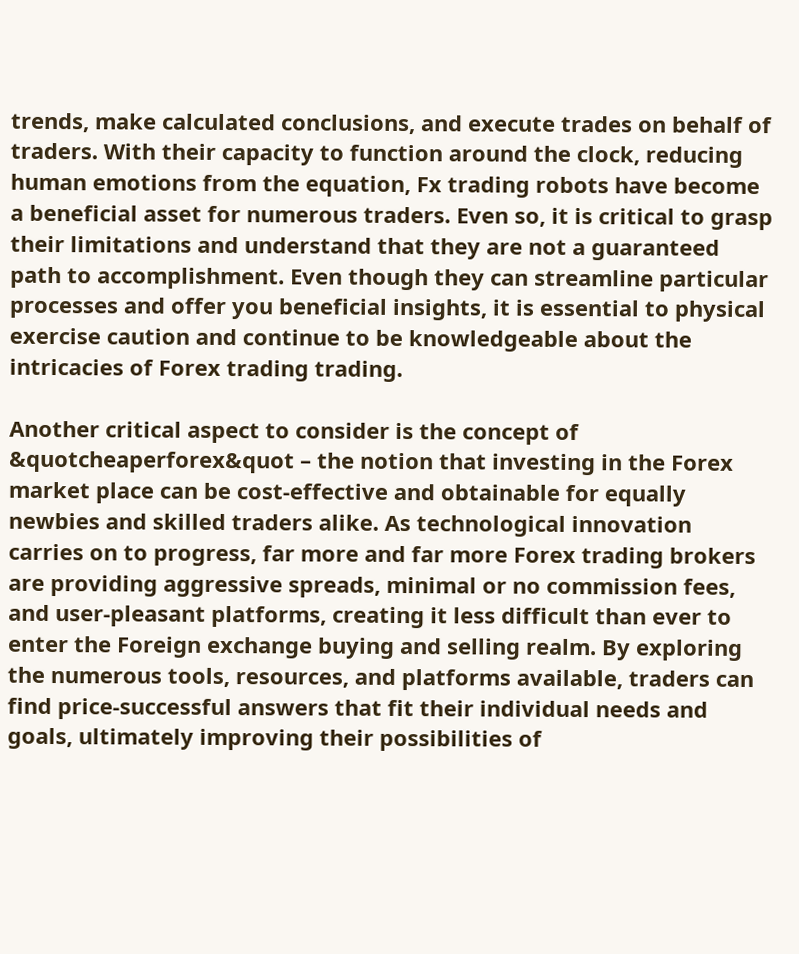trends, make calculated conclusions, and execute trades on behalf of traders. With their capacity to function around the clock, reducing human emotions from the equation, Fx trading robots have become a beneficial asset for numerous traders. Even so, it is critical to grasp their limitations and understand that they are not a guaranteed path to accomplishment. Even though they can streamline particular processes and offer you beneficial insights, it is essential to physical exercise caution and continue to be knowledgeable about the intricacies of Forex trading trading.

Another critical aspect to consider is the concept of &quotcheaperforex&quot – the notion that investing in the Forex market place can be cost-effective and obtainable for equally newbies and skilled traders alike. As technological innovation carries on to progress, far more and far more Forex trading brokers are providing aggressive spreads, minimal or no commission fees, and user-pleasant platforms, creating it less difficult than ever to enter the Foreign exchange buying and selling realm. By exploring the numerous tools, resources, and platforms available, traders can find price-successful answers that fit their individual needs and goals, ultimately improving their possibilities of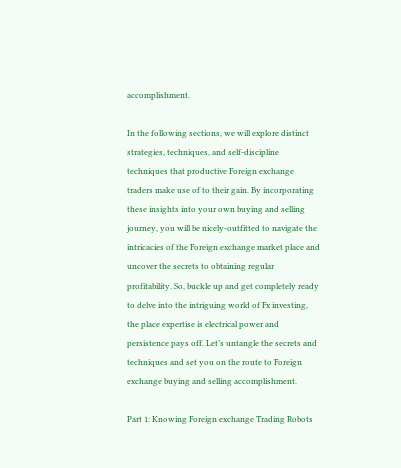accomplishment.

In the following sections, we will explore distinct strategies, techniques, and self-discipline techniques that productive Foreign exchange traders make use of to their gain. By incorporating these insights into your own buying and selling journey, you will be nicely-outfitted to navigate the intricacies of the Foreign exchange market place and uncover the secrets to obtaining regular profitability. So, buckle up and get completely ready to delve into the intriguing world of Fx investing, the place expertise is electrical power and persistence pays off. Let’s untangle the secrets and techniques and set you on the route to Foreign exchange buying and selling accomplishment.

Part 1: Knowing Foreign exchange Trading Robots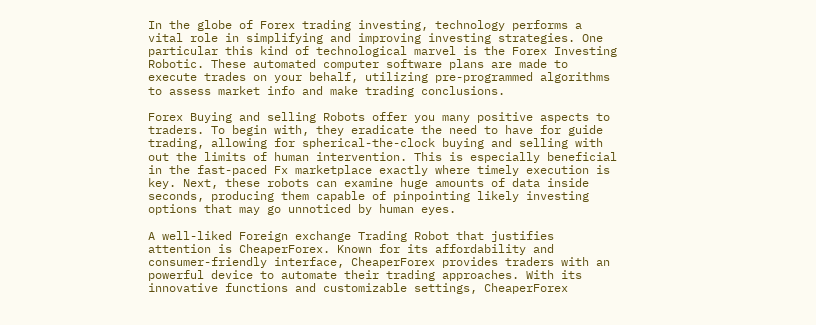In the globe of Forex trading investing, technology performs a vital role in simplifying and improving investing strategies. One particular this kind of technological marvel is the Forex Investing Robotic. These automated computer software plans are made to execute trades on your behalf, utilizing pre-programmed algorithms to assess market info and make trading conclusions.

Forex Buying and selling Robots offer you many positive aspects to traders. To begin with, they eradicate the need to have for guide trading, allowing for spherical-the-clock buying and selling with out the limits of human intervention. This is especially beneficial in the fast-paced Fx marketplace exactly where timely execution is key. Next, these robots can examine huge amounts of data inside seconds, producing them capable of pinpointing likely investing options that may go unnoticed by human eyes.

A well-liked Foreign exchange Trading Robot that justifies attention is CheaperForex. Known for its affordability and consumer-friendly interface, CheaperForex provides traders with an powerful device to automate their trading approaches. With its innovative functions and customizable settings, CheaperForex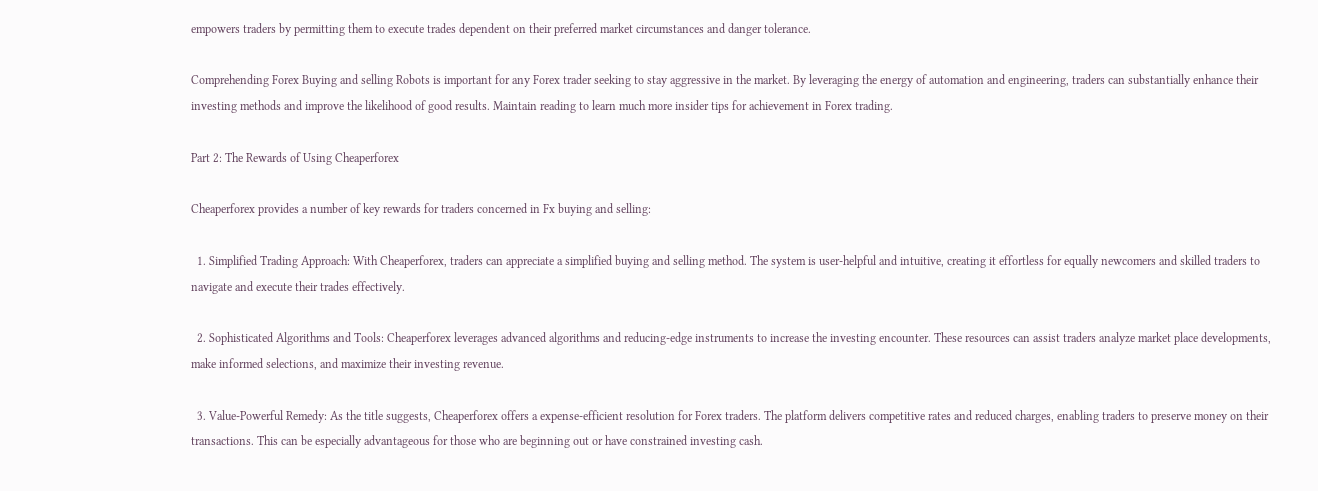empowers traders by permitting them to execute trades dependent on their preferred market circumstances and danger tolerance.

Comprehending Forex Buying and selling Robots is important for any Forex trader seeking to stay aggressive in the market. By leveraging the energy of automation and engineering, traders can substantially enhance their investing methods and improve the likelihood of good results. Maintain reading to learn much more insider tips for achievement in Forex trading.

Part 2: The Rewards of Using Cheaperforex

Cheaperforex provides a number of key rewards for traders concerned in Fx buying and selling:

  1. Simplified Trading Approach: With Cheaperforex, traders can appreciate a simplified buying and selling method. The system is user-helpful and intuitive, creating it effortless for equally newcomers and skilled traders to navigate and execute their trades effectively.

  2. Sophisticated Algorithms and Tools: Cheaperforex leverages advanced algorithms and reducing-edge instruments to increase the investing encounter. These resources can assist traders analyze market place developments, make informed selections, and maximize their investing revenue.

  3. Value-Powerful Remedy: As the title suggests, Cheaperforex offers a expense-efficient resolution for Forex traders. The platform delivers competitive rates and reduced charges, enabling traders to preserve money on their transactions. This can be especially advantageous for those who are beginning out or have constrained investing cash.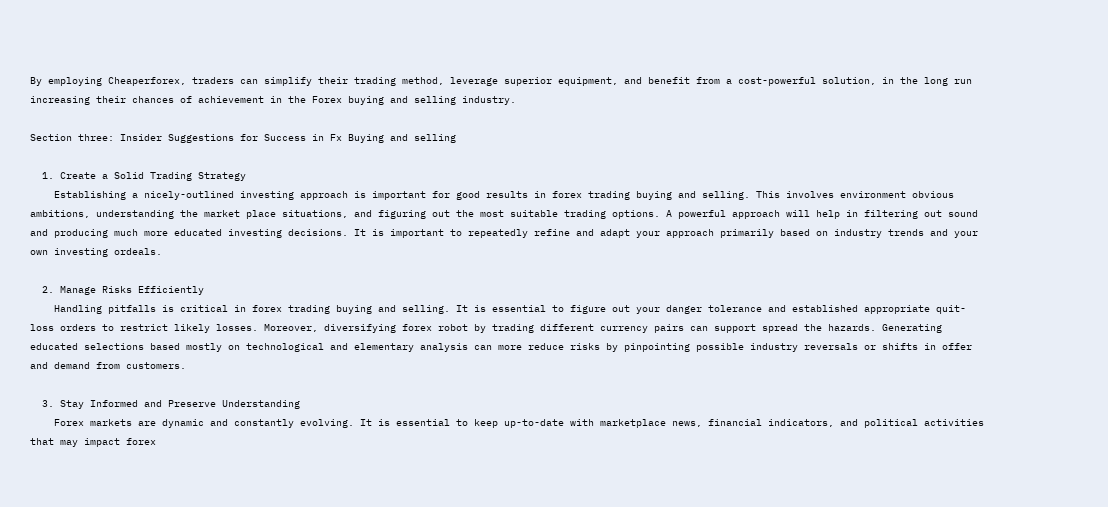By employing Cheaperforex, traders can simplify their trading method, leverage superior equipment, and benefit from a cost-powerful solution, in the long run increasing their chances of achievement in the Forex buying and selling industry.

Section three: Insider Suggestions for Success in Fx Buying and selling

  1. Create a Solid Trading Strategy
    Establishing a nicely-outlined investing approach is important for good results in forex trading buying and selling. This involves environment obvious ambitions, understanding the market place situations, and figuring out the most suitable trading options. A powerful approach will help in filtering out sound and producing much more educated investing decisions. It is important to repeatedly refine and adapt your approach primarily based on industry trends and your own investing ordeals.

  2. Manage Risks Efficiently
    Handling pitfalls is critical in forex trading buying and selling. It is essential to figure out your danger tolerance and established appropriate quit-loss orders to restrict likely losses. Moreover, diversifying forex robot by trading different currency pairs can support spread the hazards. Generating educated selections based mostly on technological and elementary analysis can more reduce risks by pinpointing possible industry reversals or shifts in offer and demand from customers.

  3. Stay Informed and Preserve Understanding
    Forex markets are dynamic and constantly evolving. It is essential to keep up-to-date with marketplace news, financial indicators, and political activities that may impact forex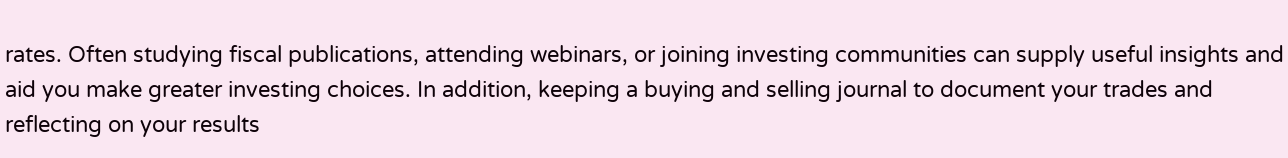rates. Often studying fiscal publications, attending webinars, or joining investing communities can supply useful insights and aid you make greater investing choices. In addition, keeping a buying and selling journal to document your trades and reflecting on your results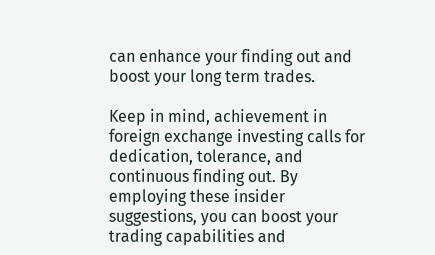can enhance your finding out and boost your long term trades.

Keep in mind, achievement in foreign exchange investing calls for dedication, tolerance, and continuous finding out. By employing these insider suggestions, you can boost your trading capabilities and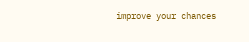improve your chances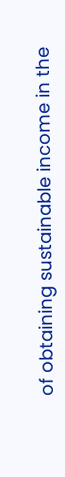of obtaining sustainable income in the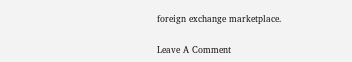foreign exchange marketplace.

Leave A Comment